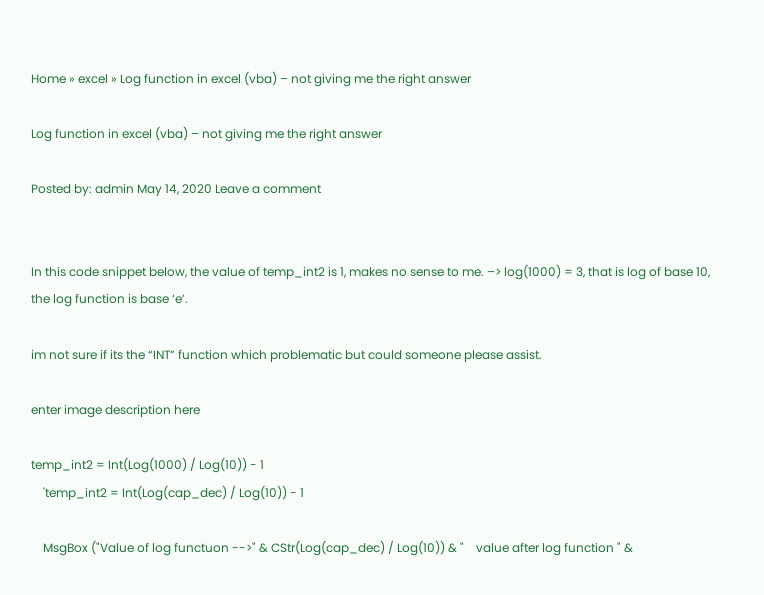Home » excel » Log function in excel (vba) – not giving me the right answer

Log function in excel (vba) – not giving me the right answer

Posted by: admin May 14, 2020 Leave a comment


In this code snippet below, the value of temp_int2 is 1, makes no sense to me. –> log(1000) = 3, that is log of base 10, the log function is base ‘e’.

im not sure if its the “INT” function which problematic but could someone please assist.

enter image description here

temp_int2 = Int(Log(1000) / Log(10)) - 1
    'temp_int2 = Int(Log(cap_dec) / Log(10)) - 1

    MsgBox ("Value of log functuon -->" & CStr(Log(cap_dec) / Log(10)) & "    value after log function " &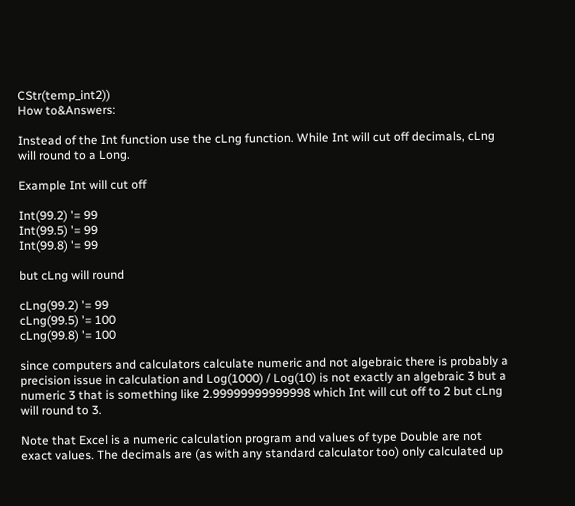CStr(temp_int2))
How to&Answers:

Instead of the Int function use the cLng function. While Int will cut off decimals, cLng will round to a Long.

Example Int will cut off

Int(99.2) '= 99
Int(99.5) '= 99
Int(99.8) '= 99

but cLng will round

cLng(99.2) '= 99
cLng(99.5) '= 100
cLng(99.8) '= 100

since computers and calculators calculate numeric and not algebraic there is probably a precision issue in calculation and Log(1000) / Log(10) is not exactly an algebraic 3 but a numeric 3 that is something like 2.99999999999998 which Int will cut off to 2 but cLng will round to 3.

Note that Excel is a numeric calculation program and values of type Double are not exact values. The decimals are (as with any standard calculator too) only calculated up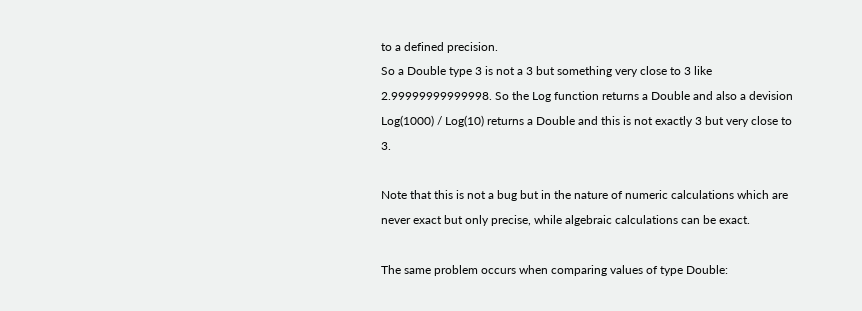to a defined precision.
So a Double type 3 is not a 3 but something very close to 3 like 2.99999999999998. So the Log function returns a Double and also a devision Log(1000) / Log(10) returns a Double and this is not exactly 3 but very close to 3.

Note that this is not a bug but in the nature of numeric calculations which are never exact but only precise, while algebraic calculations can be exact.

The same problem occurs when comparing values of type Double: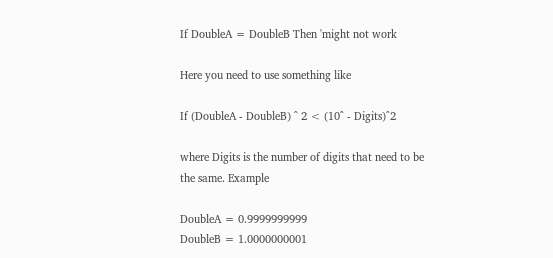If DoubleA = DoubleB Then 'might not work

Here you need to use something like

If (DoubleA - DoubleB) ^ 2 < (10^ - Digits)^2

where Digits is the number of digits that need to be the same. Example

DoubleA = 0.9999999999
DoubleB = 1.0000000001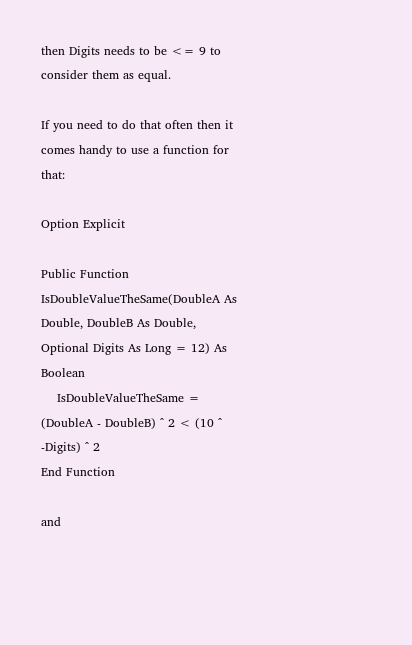then Digits needs to be <= 9 to consider them as equal.

If you need to do that often then it comes handy to use a function for that:

Option Explicit

Public Function IsDoubleValueTheSame(DoubleA As Double, DoubleB As Double, Optional Digits As Long = 12) As Boolean
    IsDoubleValueTheSame = (DoubleA - DoubleB) ^ 2 < (10 ^ -Digits) ^ 2
End Function

and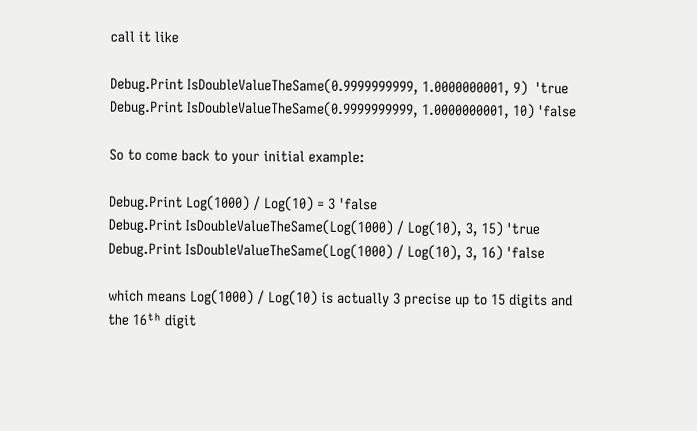call it like

Debug.Print IsDoubleValueTheSame(0.9999999999, 1.0000000001, 9)  'true
Debug.Print IsDoubleValueTheSame(0.9999999999, 1.0000000001, 10) 'false

So to come back to your initial example:

Debug.Print Log(1000) / Log(10) = 3 'false
Debug.Print IsDoubleValueTheSame(Log(1000) / Log(10), 3, 15) 'true
Debug.Print IsDoubleValueTheSame(Log(1000) / Log(10), 3, 16) 'false

which means Log(1000) / Log(10) is actually 3 precise up to 15 digits and the 16ᵗʰ digit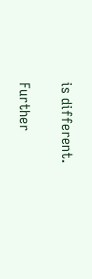is different.

Further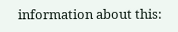information about this: